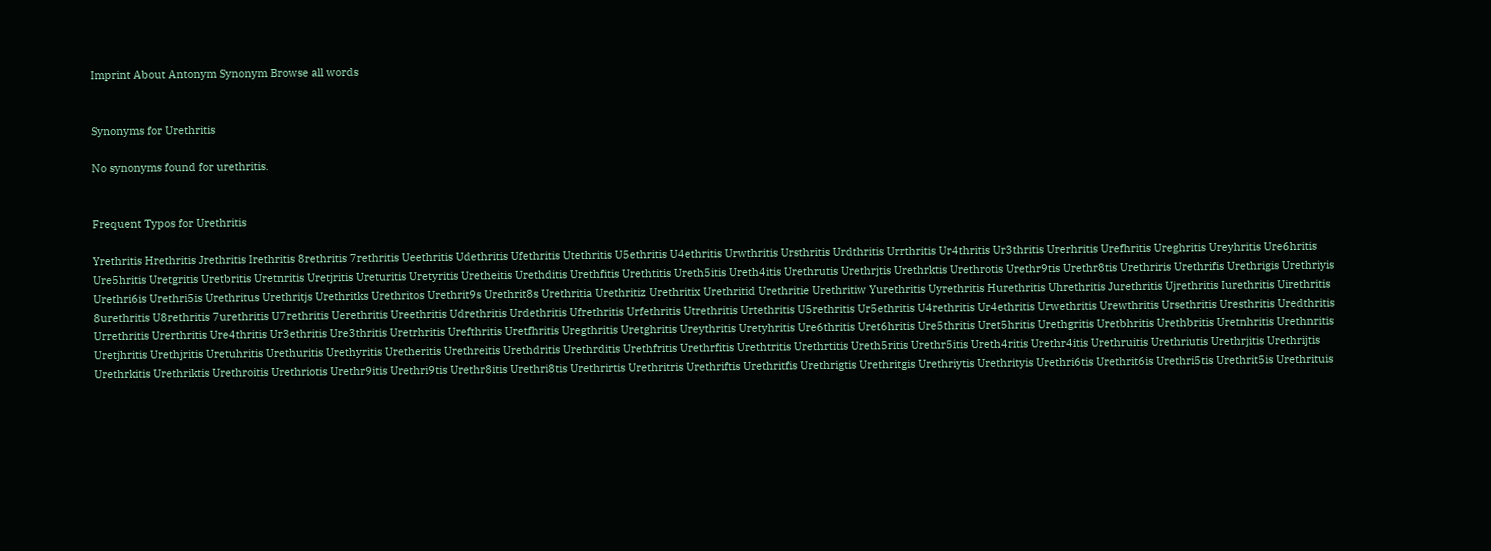Imprint About Antonym Synonym Browse all words


Synonyms for Urethritis

No synonyms found for urethritis.


Frequent Typos for Urethritis

Yrethritis Hrethritis Jrethritis Irethritis 8rethritis 7rethritis Ueethritis Udethritis Ufethritis Utethritis U5ethritis U4ethritis Urwthritis Ursthritis Urdthritis Urrthritis Ur4thritis Ur3thritis Urerhritis Urefhritis Ureghritis Ureyhritis Ure6hritis Ure5hritis Uretgritis Uretbritis Uretnritis Uretjritis Ureturitis Uretyritis Uretheitis Urethditis Urethfitis Urethtitis Ureth5itis Ureth4itis Urethrutis Urethrjtis Urethrktis Urethrotis Urethr9tis Urethr8tis Urethriris Urethrifis Urethrigis Urethriyis Urethri6is Urethri5is Urethritus Urethritjs Urethritks Urethritos Urethrit9s Urethrit8s Urethritia Urethritiz Urethritix Urethritid Urethritie Urethritiw Yurethritis Uyrethritis Hurethritis Uhrethritis Jurethritis Ujrethritis Iurethritis Uirethritis 8urethritis U8rethritis 7urethritis U7rethritis Uerethritis Ureethritis Udrethritis Urdethritis Ufrethritis Urfethritis Utrethritis Urtethritis U5rethritis Ur5ethritis U4rethritis Ur4ethritis Urwethritis Urewthritis Ursethritis Uresthritis Uredthritis Urrethritis Urerthritis Ure4thritis Ur3ethritis Ure3thritis Uretrhritis Urefthritis Uretfhritis Uregthritis Uretghritis Ureythritis Uretyhritis Ure6thritis Uret6hritis Ure5thritis Uret5hritis Urethgritis Uretbhritis Urethbritis Uretnhritis Urethnritis Uretjhritis Urethjritis Uretuhritis Urethuritis Urethyritis Uretheritis Urethreitis Urethdritis Urethrditis Urethfritis Urethrfitis Urethtritis Urethrtitis Ureth5ritis Urethr5itis Ureth4ritis Urethr4itis Urethruitis Urethriutis Urethrjitis Urethrijtis Urethrkitis Urethriktis Urethroitis Urethriotis Urethr9itis Urethri9tis Urethr8itis Urethri8tis Urethrirtis Urethritris Urethriftis Urethritfis Urethrigtis Urethritgis Urethriytis Urethrityis Urethri6tis Urethrit6is Urethri5tis Urethrit5is Urethrituis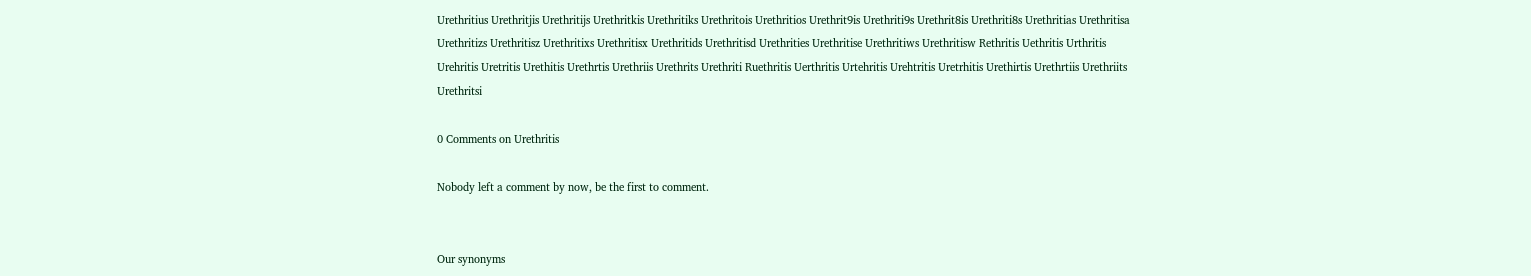Urethritius Urethritjis Urethritijs Urethritkis Urethritiks Urethritois Urethritios Urethrit9is Urethriti9s Urethrit8is Urethriti8s Urethritias Urethritisa Urethritizs Urethritisz Urethritixs Urethritisx Urethritids Urethritisd Urethrities Urethritise Urethritiws Urethritisw Rethritis Uethritis Urthritis Urehritis Uretritis Urethitis Urethrtis Urethriis Urethrits Urethriti Ruethritis Uerthritis Urtehritis Urehtritis Uretrhitis Urethirtis Urethrtiis Urethriits Urethritsi

0 Comments on Urethritis

Nobody left a comment by now, be the first to comment.


Our synonyms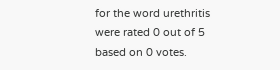for the word urethritis were rated 0 out of 5 based on 0 votes.